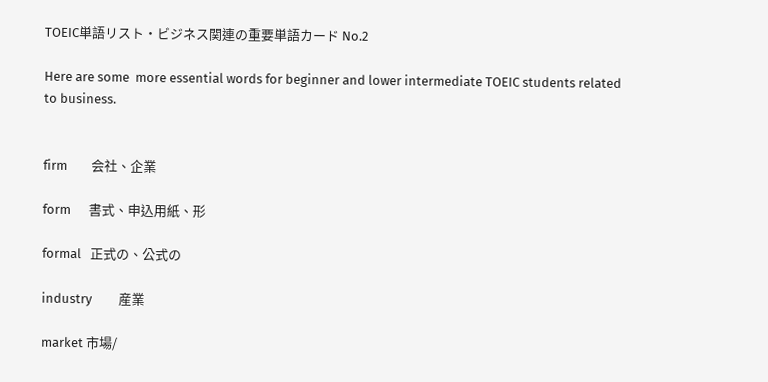TOEIC単語リスト・ビジネス関連の重要単語カード No.2

Here are some  more essential words for beginner and lower intermediate TOEIC students related to business.


firm        会社、企業

form      書式、申込用紙、形

formal   正式の、公式の

industry         産業

market 市場/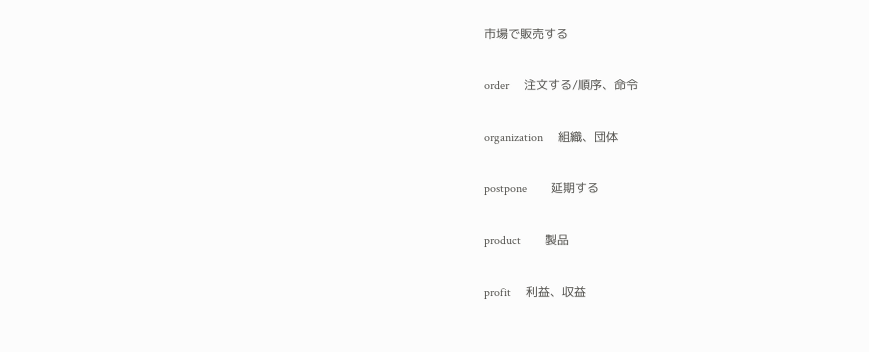市場で販売する

order     注文する/順序、命令

organization     組織、団体

postpone        延期する

product        製品

profit     利益、収益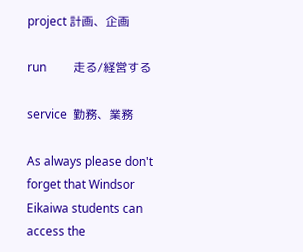project 計画、企画

run         走る/経営する

service  勤務、業務

As always please don't forget that Windsor Eikaiwa students can access the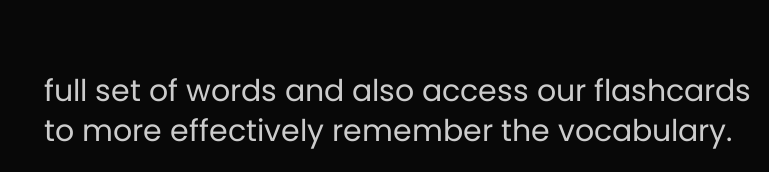full set of words and also access our flashcards to more effectively remember the vocabulary.